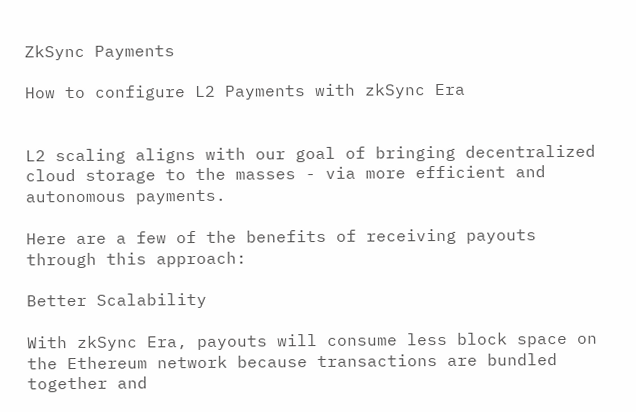ZkSync Payments

How to configure L2 Payments with zkSync Era


L2 scaling aligns with our goal of bringing decentralized cloud storage to the masses - via more efficient and autonomous payments.

Here are a few of the benefits of receiving payouts through this approach:

Better Scalability

With zkSync Era, payouts will consume less block space on the Ethereum network because transactions are bundled together and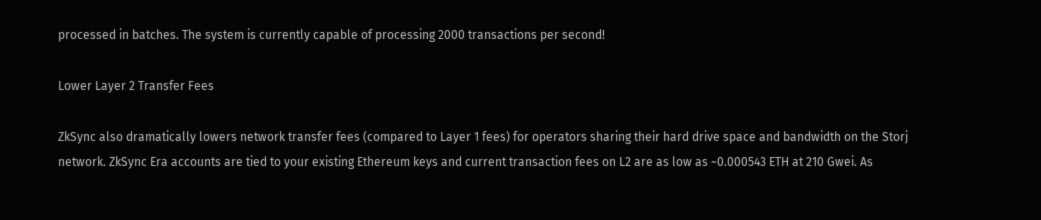processed in batches. The system is currently capable of processing 2000 transactions per second!

Lower Layer 2 Transfer Fees

ZkSync also dramatically lowers network transfer fees (compared to Layer 1 fees) for operators sharing their hard drive space and bandwidth on the Storj network. ZkSync Era accounts are tied to your existing Ethereum keys and current transaction fees on L2 are as low as ~0.000543 ETH at 210 Gwei. As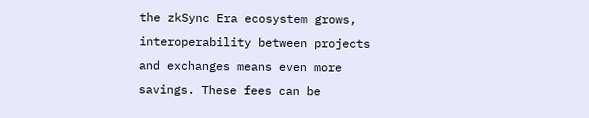the zkSync Era ecosystem grows, interoperability between projects and exchanges means even more savings. These fees can be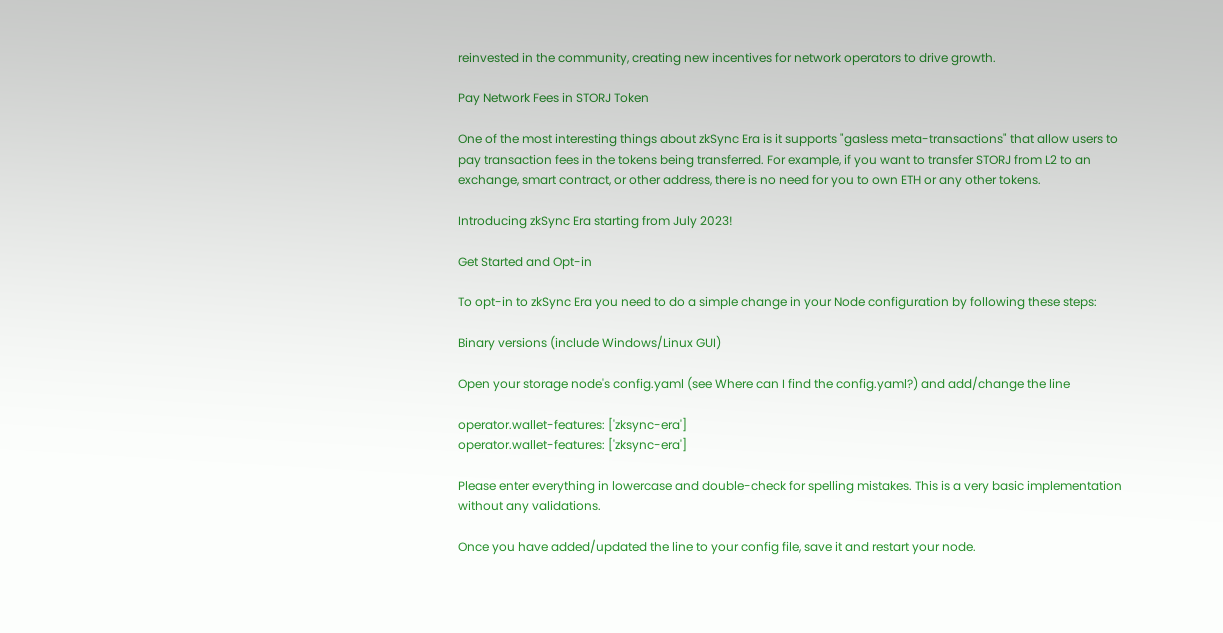reinvested in the community, creating new incentives for network operators to drive growth.

Pay Network Fees in STORJ Token

One of the most interesting things about zkSync Era is it supports "gasless meta-transactions" that allow users to pay transaction fees in the tokens being transferred. For example, if you want to transfer STORJ from L2 to an exchange, smart contract, or other address, there is no need for you to own ETH or any other tokens.

Introducing zkSync Era starting from July 2023!

Get Started and Opt-in

To opt-in to zkSync Era you need to do a simple change in your Node configuration by following these steps:

Binary versions (include Windows/Linux GUI)

Open your storage node's config.yaml (see Where can I find the config.yaml?) and add/change the line

operator.wallet-features: ['zksync-era']
operator.wallet-features: ['zksync-era']

Please enter everything in lowercase and double-check for spelling mistakes. This is a very basic implementation without any validations.

Once you have added/updated the line to your config file, save it and restart your node.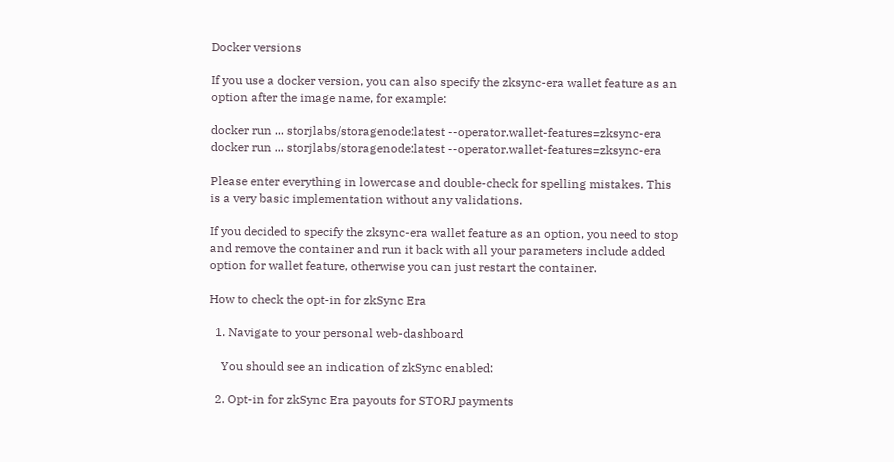Docker versions

If you use a docker version, you can also specify the zksync-era wallet feature as an option after the image name, for example:

docker run ... storjlabs/storagenode:latest --operator.wallet-features=zksync-era
docker run ... storjlabs/storagenode:latest --operator.wallet-features=zksync-era

Please enter everything in lowercase and double-check for spelling mistakes. This is a very basic implementation without any validations.

If you decided to specify the zksync-era wallet feature as an option, you need to stop and remove the container and run it back with all your parameters include added option for wallet feature, otherwise you can just restart the container.

How to check the opt-in for zkSync Era

  1. Navigate to your personal web-dashboard

    You should see an indication of zkSync enabled:

  2. Opt-in for zkSync Era payouts for STORJ payments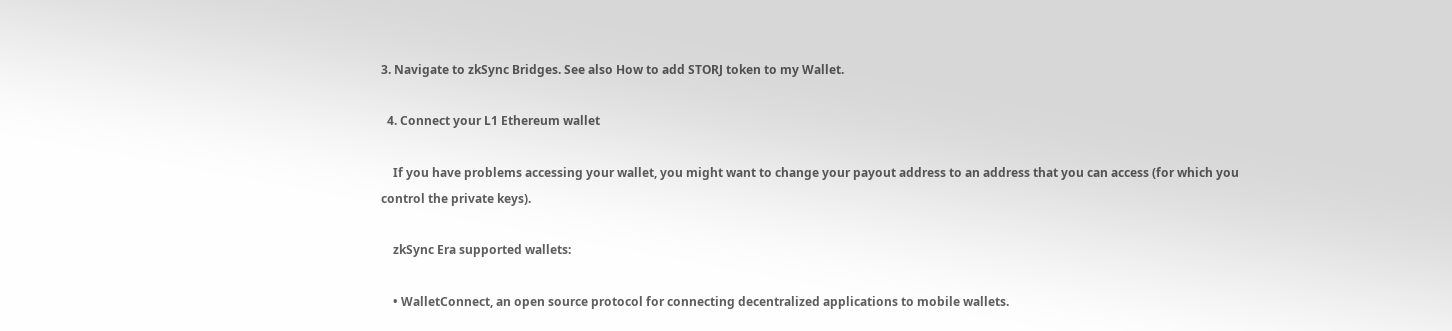3. Navigate to zkSync Bridges. See also How to add STORJ token to my Wallet.

  4. Connect your L1 Ethereum wallet

    If you have problems accessing your wallet, you might want to change your payout address to an address that you can access (for which you control the private keys).

    zkSync Era supported wallets:

    • WalletConnect, an open source protocol for connecting decentralized applications to mobile wallets.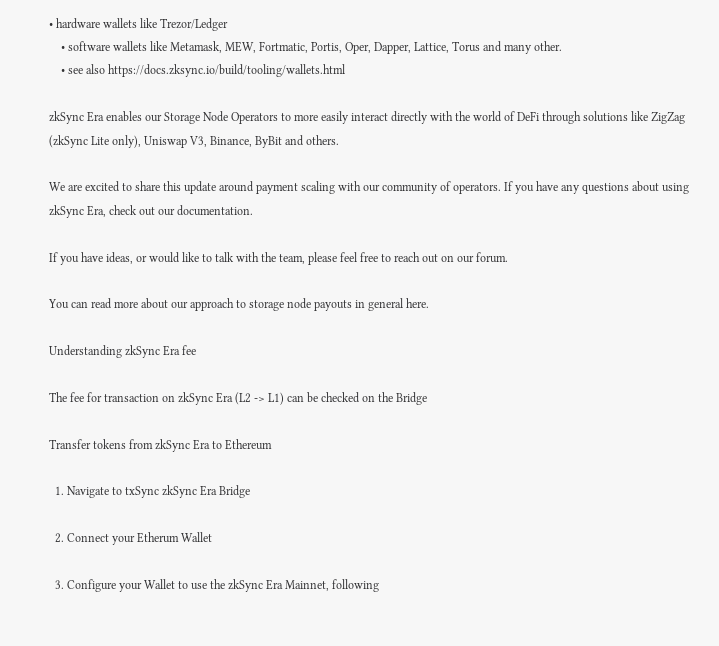• hardware wallets like Trezor/Ledger
    • software wallets like Metamask, MEW, Fortmatic, Portis, Oper, Dapper, Lattice, Torus and many other.
    • see also https://docs.zksync.io/build/tooling/wallets.html

zkSync Era enables our Storage Node Operators to more easily interact directly with the world of DeFi through solutions like ZigZag (zkSync Lite only), Uniswap V3, Binance, ByBit and others.

We are excited to share this update around payment scaling with our community of operators. If you have any questions about using zkSync Era, check out our documentation.

If you have ideas, or would like to talk with the team, please feel free to reach out on our forum.

You can read more about our approach to storage node payouts in general here.

Understanding zkSync Era fee

The fee for transaction on zkSync Era (L2 -> L1) can be checked on the Bridge

Transfer tokens from zkSync Era to Ethereum

  1. Navigate to txSync zkSync Era Bridge

  2. Connect your Etherum Wallet

  3. Configure your Wallet to use the zkSync Era Mainnet, following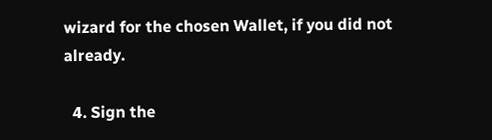wizard for the chosen Wallet, if you did not already.

  4. Sign the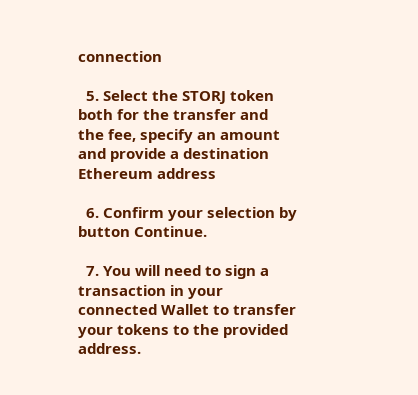connection

  5. Select the STORJ token both for the transfer and the fee, specify an amount and provide a destination Ethereum address

  6. Confirm your selection by button Continue.

  7. You will need to sign a transaction in your connected Wallet to transfer your tokens to the provided address.